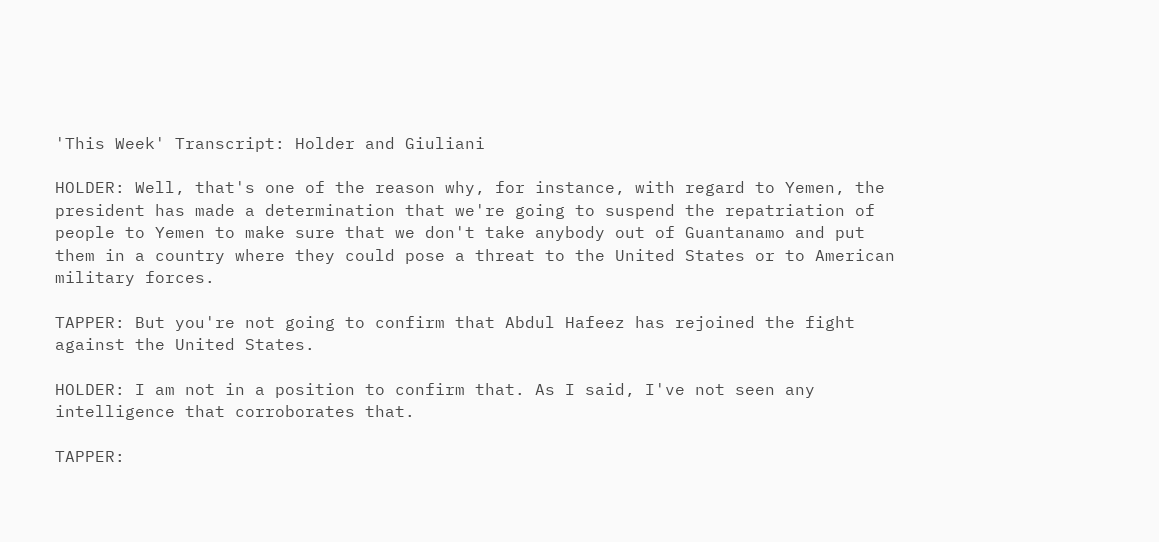'This Week' Transcript: Holder and Giuliani

HOLDER: Well, that's one of the reason why, for instance, with regard to Yemen, the president has made a determination that we're going to suspend the repatriation of people to Yemen to make sure that we don't take anybody out of Guantanamo and put them in a country where they could pose a threat to the United States or to American military forces.

TAPPER: But you're not going to confirm that Abdul Hafeez has rejoined the fight against the United States.

HOLDER: I am not in a position to confirm that. As I said, I've not seen any intelligence that corroborates that.

TAPPER: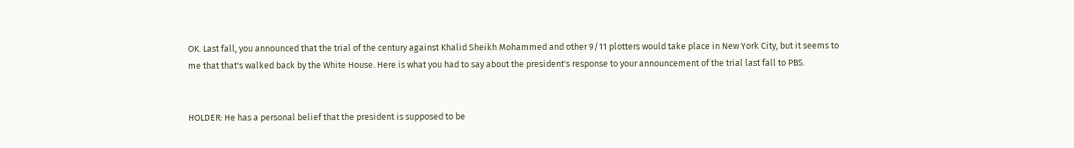OK. Last fall, you announced that the trial of the century against Khalid Sheikh Mohammed and other 9/11 plotters would take place in New York City, but it seems to me that that's walked back by the White House. Here is what you had to say about the president's response to your announcement of the trial last fall to PBS.


HOLDER: He has a personal belief that the president is supposed to be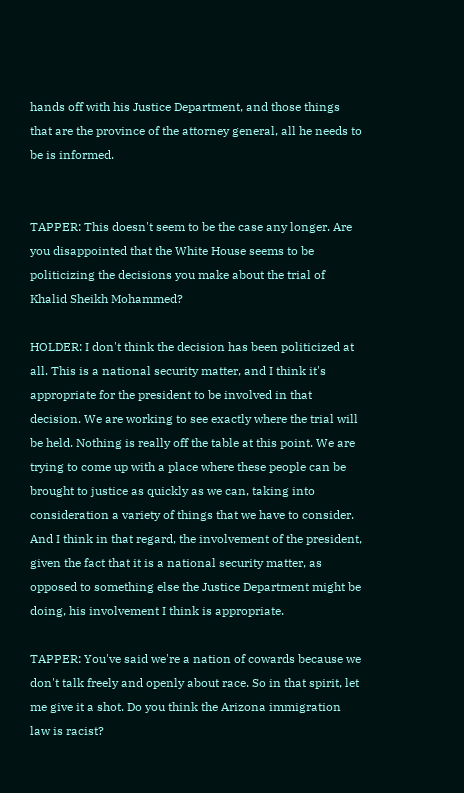hands off with his Justice Department, and those things that are the province of the attorney general, all he needs to be is informed.


TAPPER: This doesn't seem to be the case any longer. Are you disappointed that the White House seems to be politicizing the decisions you make about the trial of Khalid Sheikh Mohammed?

HOLDER: I don't think the decision has been politicized at all. This is a national security matter, and I think it's appropriate for the president to be involved in that decision. We are working to see exactly where the trial will be held. Nothing is really off the table at this point. We are trying to come up with a place where these people can be brought to justice as quickly as we can, taking into consideration a variety of things that we have to consider. And I think in that regard, the involvement of the president, given the fact that it is a national security matter, as opposed to something else the Justice Department might be doing, his involvement I think is appropriate.

TAPPER: You've said we're a nation of cowards because we don't talk freely and openly about race. So in that spirit, let me give it a shot. Do you think the Arizona immigration law is racist?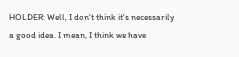HOLDER: Well, I don't think it's necessarily a good idea. I mean, I think we have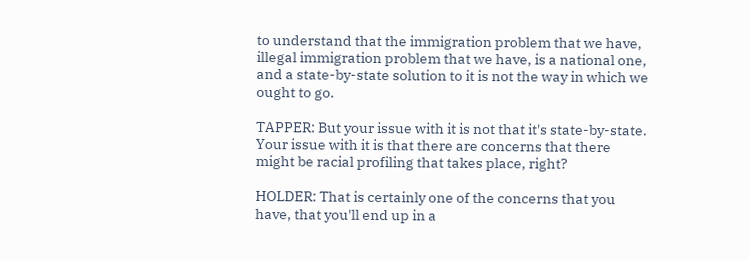to understand that the immigration problem that we have, illegal immigration problem that we have, is a national one, and a state-by-state solution to it is not the way in which we ought to go.

TAPPER: But your issue with it is not that it's state-by-state. Your issue with it is that there are concerns that there might be racial profiling that takes place, right?

HOLDER: That is certainly one of the concerns that you have, that you'll end up in a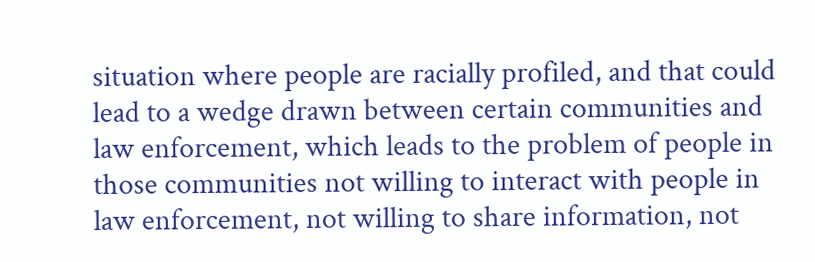situation where people are racially profiled, and that could lead to a wedge drawn between certain communities and law enforcement, which leads to the problem of people in those communities not willing to interact with people in law enforcement, not willing to share information, not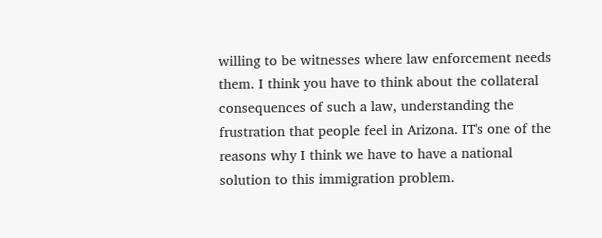willing to be witnesses where law enforcement needs them. I think you have to think about the collateral consequences of such a law, understanding the frustration that people feel in Arizona. IT's one of the reasons why I think we have to have a national solution to this immigration problem.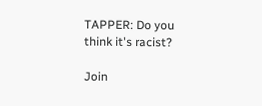TAPPER: Do you think it's racist?

Join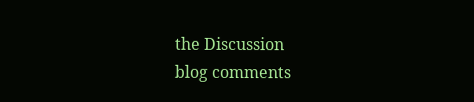the Discussion
blog comments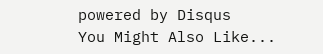powered by Disqus
You Might Also Like...